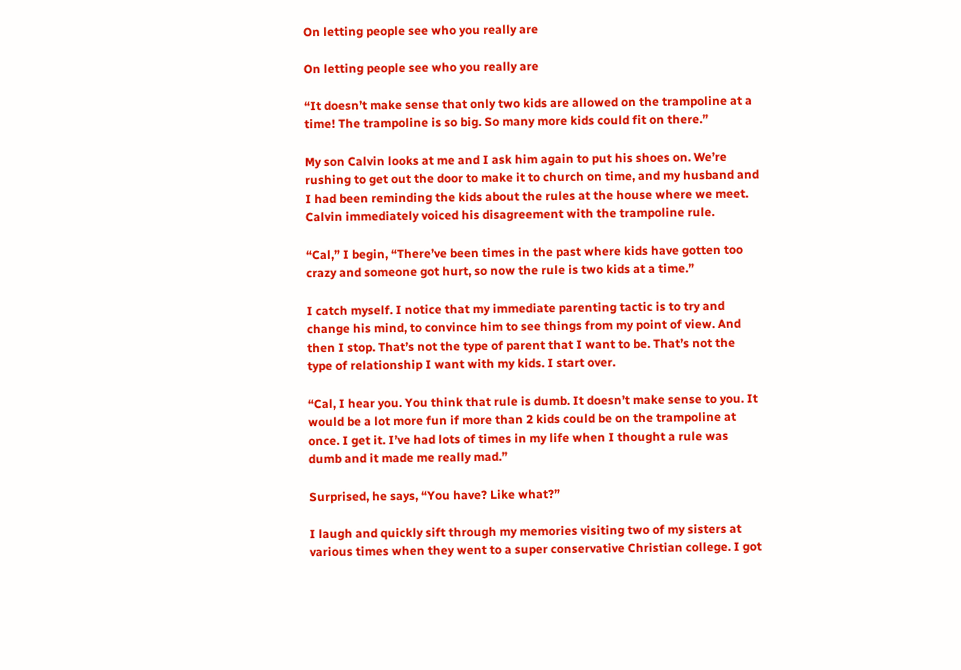On letting people see who you really are

On letting people see who you really are

“It doesn’t make sense that only two kids are allowed on the trampoline at a time! The trampoline is so big. So many more kids could fit on there.”

My son Calvin looks at me and I ask him again to put his shoes on. We’re rushing to get out the door to make it to church on time, and my husband and I had been reminding the kids about the rules at the house where we meet. Calvin immediately voiced his disagreement with the trampoline rule.

“Cal,” I begin, “There’ve been times in the past where kids have gotten too crazy and someone got hurt, so now the rule is two kids at a time.”

I catch myself. I notice that my immediate parenting tactic is to try and change his mind, to convince him to see things from my point of view. And then I stop. That’s not the type of parent that I want to be. That’s not the type of relationship I want with my kids. I start over.

“Cal, I hear you. You think that rule is dumb. It doesn’t make sense to you. It would be a lot more fun if more than 2 kids could be on the trampoline at once. I get it. I’ve had lots of times in my life when I thought a rule was dumb and it made me really mad.”

Surprised, he says, “You have? Like what?”

I laugh and quickly sift through my memories visiting two of my sisters at various times when they went to a super conservative Christian college. I got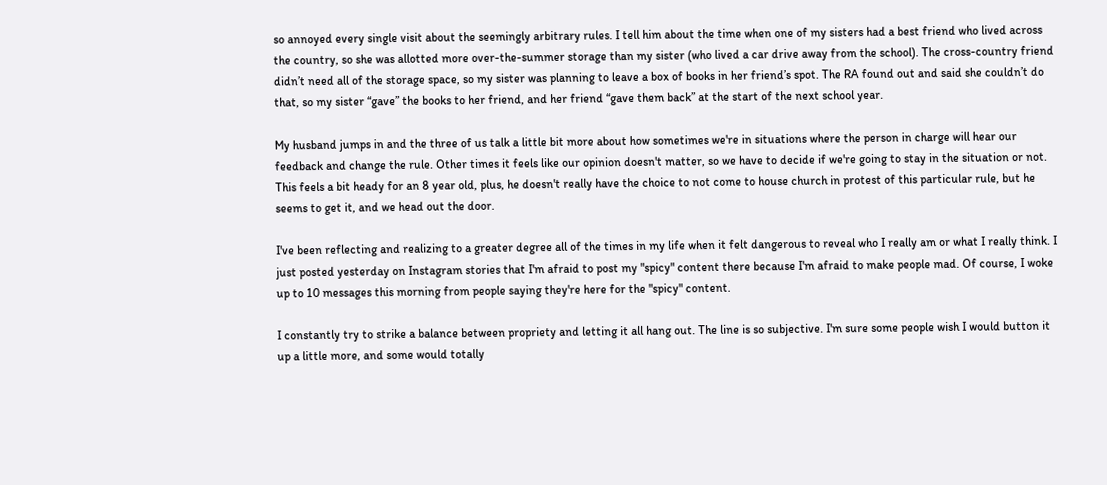so annoyed every single visit about the seemingly arbitrary rules. I tell him about the time when one of my sisters had a best friend who lived across the country, so she was allotted more over-the-summer storage than my sister (who lived a car drive away from the school). The cross-country friend didn’t need all of the storage space, so my sister was planning to leave a box of books in her friend’s spot. The RA found out and said she couldn’t do that, so my sister “gave” the books to her friend, and her friend “gave them back” at the start of the next school year.

My husband jumps in and the three of us talk a little bit more about how sometimes we're in situations where the person in charge will hear our feedback and change the rule. Other times it feels like our opinion doesn't matter, so we have to decide if we're going to stay in the situation or not. This feels a bit heady for an 8 year old, plus, he doesn't really have the choice to not come to house church in protest of this particular rule, but he seems to get it, and we head out the door.

I've been reflecting and realizing to a greater degree all of the times in my life when it felt dangerous to reveal who I really am or what I really think. I just posted yesterday on Instagram stories that I'm afraid to post my "spicy" content there because I'm afraid to make people mad. Of course, I woke up to 10 messages this morning from people saying they're here for the "spicy" content.

I constantly try to strike a balance between propriety and letting it all hang out. The line is so subjective. I'm sure some people wish I would button it up a little more, and some would totally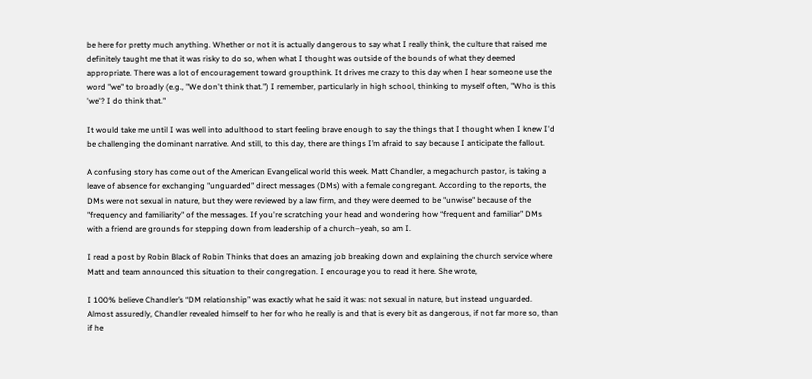be here for pretty much anything. Whether or not it is actually dangerous to say what I really think, the culture that raised me definitely taught me that it was risky to do so, when what I thought was outside of the bounds of what they deemed appropriate. There was a lot of encouragement toward groupthink. It drives me crazy to this day when I hear someone use the word "we" to broadly (e.g., "We don't think that.") I remember, particularly in high school, thinking to myself often, "Who is this 'we'? I do think that."

It would take me until I was well into adulthood to start feeling brave enough to say the things that I thought when I knew I'd be challenging the dominant narrative. And still, to this day, there are things I’m afraid to say because I anticipate the fallout.

A confusing story has come out of the American Evangelical world this week. Matt Chandler, a megachurch pastor, is taking a leave of absence for exchanging "unguarded" direct messages (DMs) with a female congregant. According to the reports, the DMs were not sexual in nature, but they were reviewed by a law firm, and they were deemed to be "unwise" because of the "frequency and familiarity" of the messages. If you're scratching your head and wondering how “frequent and familiar” DMs with a friend are grounds for stepping down from leadership of a church–yeah, so am I.

I read a post by Robin Black of Robin Thinks that does an amazing job breaking down and explaining the church service where Matt and team announced this situation to their congregation. I encourage you to read it here. She wrote,

I 100% believe Chandler’s “DM relationship” was exactly what he said it was: not sexual in nature, but instead unguarded. Almost assuredly, Chandler revealed himself to her for who he really is and that is every bit as dangerous, if not far more so, than if he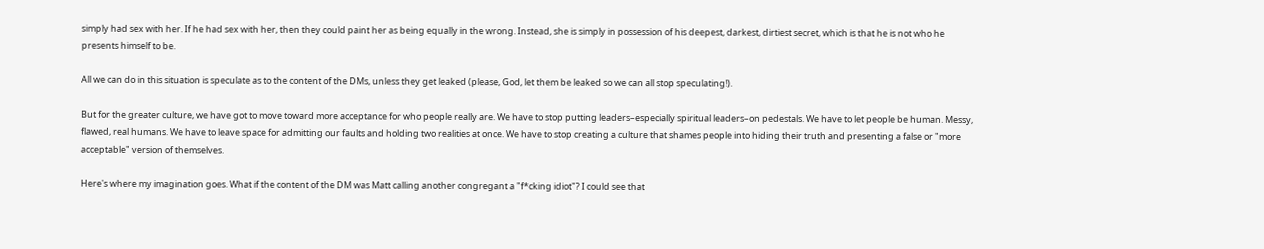simply had sex with her. If he had sex with her, then they could paint her as being equally in the wrong. Instead, she is simply in possession of his deepest, darkest, dirtiest secret, which is that he is not who he presents himself to be.

All we can do in this situation is speculate as to the content of the DMs, unless they get leaked (please, God, let them be leaked so we can all stop speculating!).

But for the greater culture, we have got to move toward more acceptance for who people really are. We have to stop putting leaders–especially spiritual leaders–on pedestals. We have to let people be human. Messy, flawed, real humans. We have to leave space for admitting our faults and holding two realities at once. We have to stop creating a culture that shames people into hiding their truth and presenting a false or "more acceptable" version of themselves.

Here's where my imagination goes. What if the content of the DM was Matt calling another congregant a "f*cking idiot"? I could see that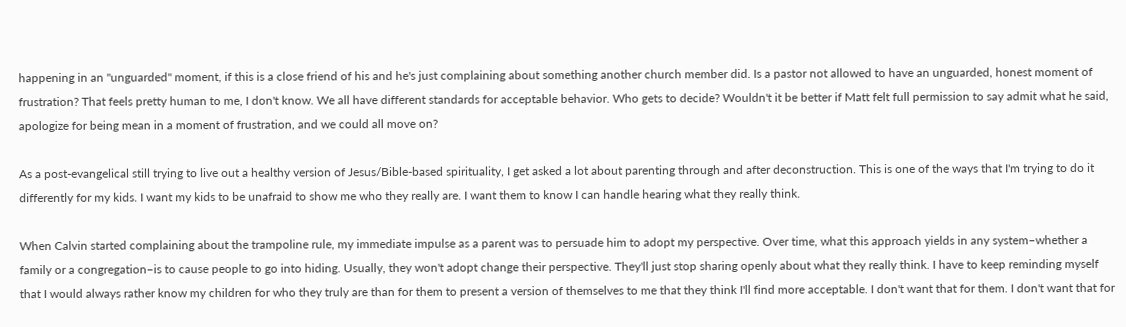happening in an "unguarded" moment, if this is a close friend of his and he's just complaining about something another church member did. Is a pastor not allowed to have an unguarded, honest moment of frustration? That feels pretty human to me, I don't know. We all have different standards for acceptable behavior. Who gets to decide? Wouldn't it be better if Matt felt full permission to say admit what he said, apologize for being mean in a moment of frustration, and we could all move on?

As a post-evangelical still trying to live out a healthy version of Jesus/Bible-based spirituality, I get asked a lot about parenting through and after deconstruction. This is one of the ways that I'm trying to do it differently for my kids. I want my kids to be unafraid to show me who they really are. I want them to know I can handle hearing what they really think.

When Calvin started complaining about the trampoline rule, my immediate impulse as a parent was to persuade him to adopt my perspective. Over time, what this approach yields in any system–whether a family or a congregation–is to cause people to go into hiding. Usually, they won't adopt change their perspective. They'll just stop sharing openly about what they really think. I have to keep reminding myself that I would always rather know my children for who they truly are than for them to present a version of themselves to me that they think I'll find more acceptable. I don't want that for them. I don't want that for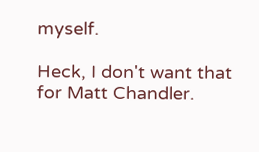myself.

Heck, I don't want that for Matt Chandler.